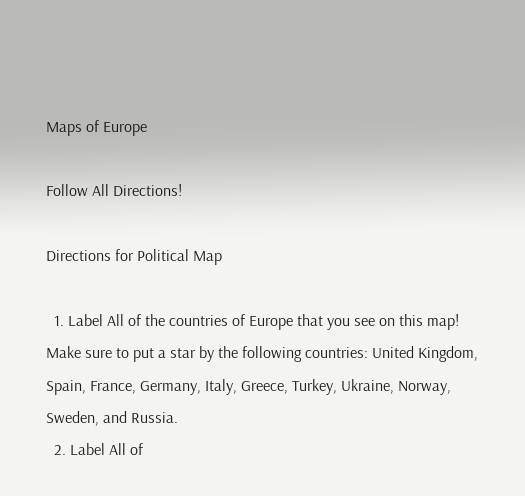Maps of Europe

Follow All Directions!

Directions for Political Map

  1. Label All of the countries of Europe that you see on this map! Make sure to put a star by the following countries: United Kingdom, Spain, France, Germany, Italy, Greece, Turkey, Ukraine, Norway, Sweden, and Russia.
  2. Label All of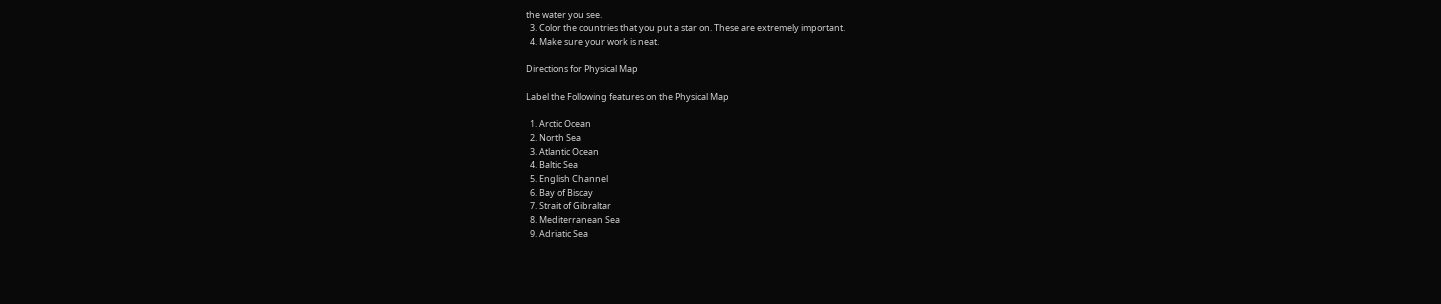the water you see.
  3. Color the countries that you put a star on. These are extremely important.
  4. Make sure your work is neat.

Directions for Physical Map

Label the Following features on the Physical Map

  1. Arctic Ocean
  2. North Sea
  3. Atlantic Ocean
  4. Baltic Sea
  5. English Channel
  6. Bay of Biscay
  7. Strait of Gibraltar
  8. Mediterranean Sea
  9. Adriatic Sea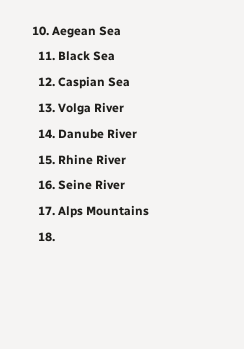10. Aegean Sea
  11. Black Sea
  12. Caspian Sea
  13. Volga River
  14. Danube River
  15. Rhine River
  16. Seine River
  17. Alps Mountains
  18.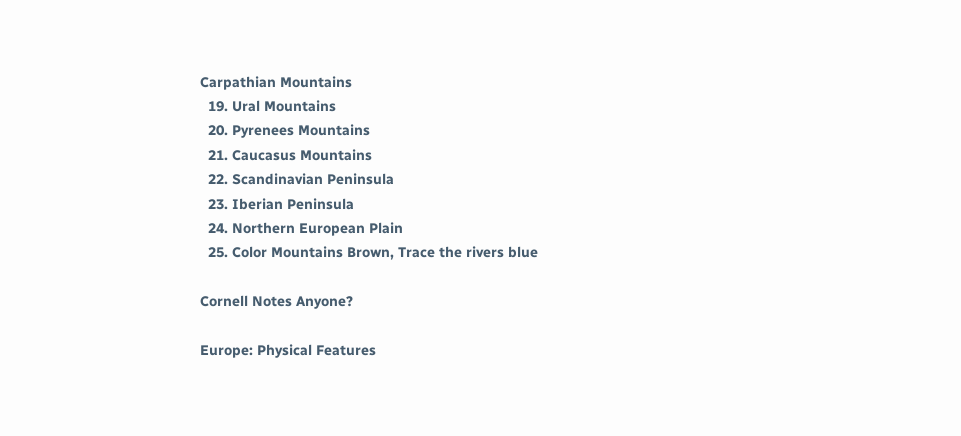Carpathian Mountains
  19. Ural Mountains
  20. Pyrenees Mountains
  21. Caucasus Mountains
  22. Scandinavian Peninsula
  23. Iberian Peninsula
  24. Northern European Plain
  25. Color Mountains Brown, Trace the rivers blue

Cornell Notes Anyone?

Europe: Physical Features